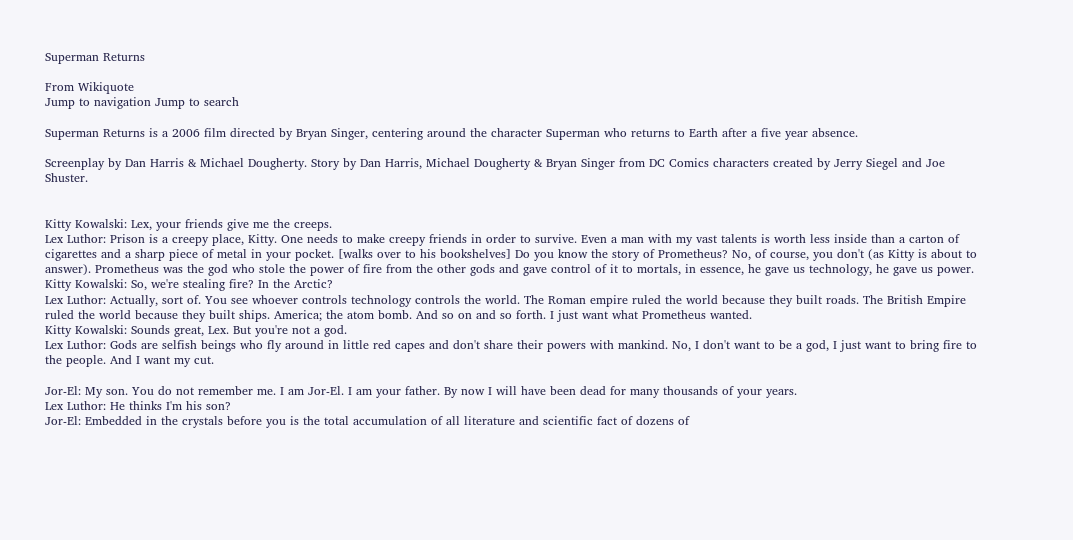Superman Returns

From Wikiquote
Jump to navigation Jump to search

Superman Returns is a 2006 film directed by Bryan Singer, centering around the character Superman who returns to Earth after a five year absence.

Screenplay by Dan Harris & Michael Dougherty. Story by Dan Harris, Michael Dougherty & Bryan Singer from DC Comics characters created by Jerry Siegel and Joe Shuster.


Kitty Kowalski: Lex, your friends give me the creeps.
Lex Luthor: Prison is a creepy place, Kitty. One needs to make creepy friends in order to survive. Even a man with my vast talents is worth less inside than a carton of cigarettes and a sharp piece of metal in your pocket. [walks over to his bookshelves] Do you know the story of Prometheus? No, of course, you don't (as Kitty is about to answer). Prometheus was the god who stole the power of fire from the other gods and gave control of it to mortals, in essence, he gave us technology, he gave us power.
Kitty Kowalski: So, we're stealing fire? In the Arctic?
Lex Luthor: Actually, sort of. You see whoever controls technology controls the world. The Roman empire ruled the world because they built roads. The British Empire ruled the world because they built ships. America; the atom bomb. And so on and so forth. I just want what Prometheus wanted.
Kitty Kowalski: Sounds great, Lex. But you're not a god.
Lex Luthor: Gods are selfish beings who fly around in little red capes and don't share their powers with mankind. No, I don't want to be a god, I just want to bring fire to the people. And I want my cut.

Jor-El: My son. You do not remember me. I am Jor-El. I am your father. By now I will have been dead for many thousands of your years.
Lex Luthor: He thinks I'm his son?
Jor-El: Embedded in the crystals before you is the total accumulation of all literature and scientific fact of dozens of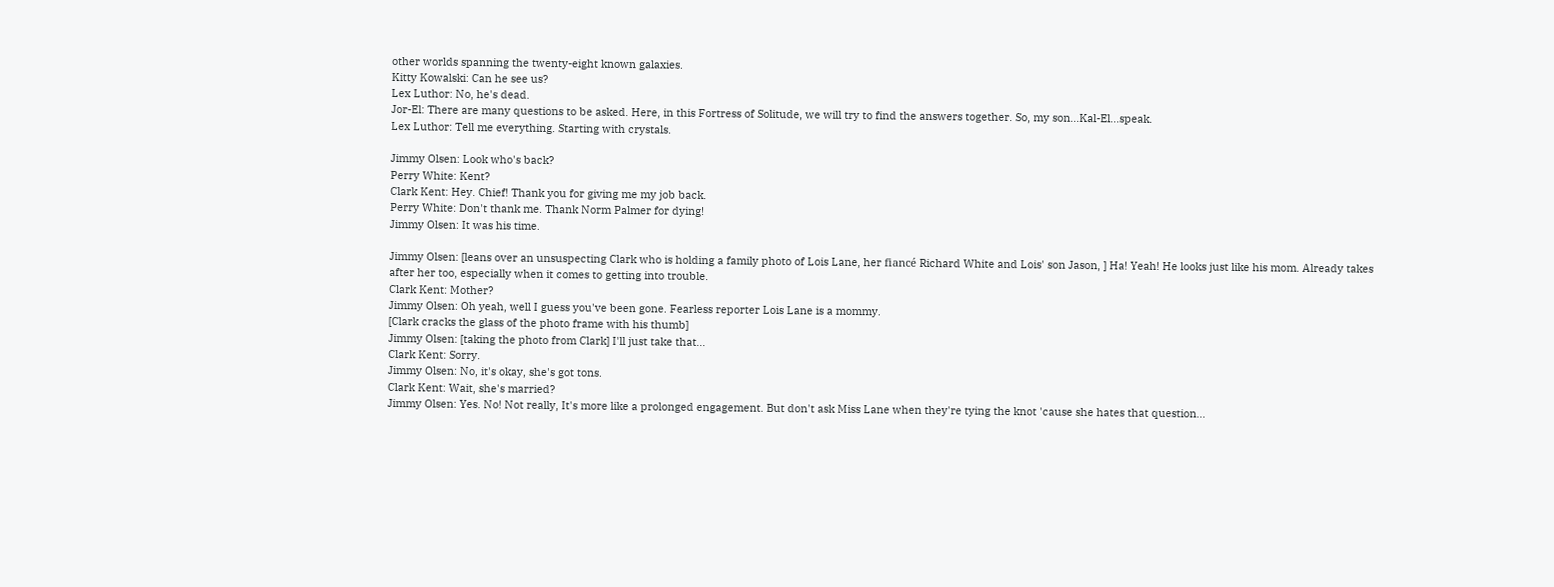other worlds spanning the twenty-eight known galaxies.
Kitty Kowalski: Can he see us?
Lex Luthor: No, he's dead.
Jor-El: There are many questions to be asked. Here, in this Fortress of Solitude, we will try to find the answers together. So, my son...Kal-El...speak.
Lex Luthor: Tell me everything. Starting with crystals.

Jimmy Olsen: Look who's back?
Perry White: Kent?
Clark Kent: Hey. Chief! Thank you for giving me my job back.
Perry White: Don't thank me. Thank Norm Palmer for dying!
Jimmy Olsen: It was his time.

Jimmy Olsen: [leans over an unsuspecting Clark who is holding a family photo of Lois Lane, her fiancé Richard White and Lois' son Jason, ] Ha! Yeah! He looks just like his mom. Already takes after her too, especially when it comes to getting into trouble.
Clark Kent: Mother?
Jimmy Olsen: Oh yeah, well I guess you've been gone. Fearless reporter Lois Lane is a mommy.
[Clark cracks the glass of the photo frame with his thumb]
Jimmy Olsen: [taking the photo from Clark] I'll just take that...
Clark Kent: Sorry.
Jimmy Olsen: No, it's okay, she's got tons.
Clark Kent: Wait, she's married?
Jimmy Olsen: Yes. No! Not really, It's more like a prolonged engagement. But don't ask Miss Lane when they're tying the knot 'cause she hates that question...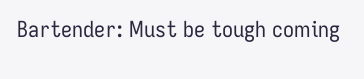Bartender: Must be tough coming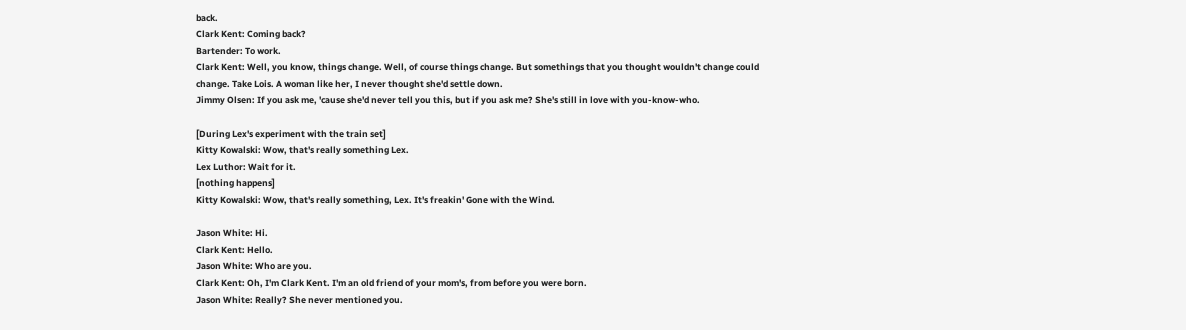back.
Clark Kent: Coming back?
Bartender: To work.
Clark Kent: Well, you know, things change. Well, of course things change. But somethings that you thought wouldn't change could change. Take Lois. A woman like her, I never thought she'd settle down.
Jimmy Olsen: If you ask me, 'cause she'd never tell you this, but if you ask me? She's still in love with you-know-who.

[During Lex's experiment with the train set]
Kitty Kowalski: Wow, that's really something Lex.
Lex Luthor: Wait for it.
[nothing happens]
Kitty Kowalski: Wow, that's really something, Lex. It's freakin' Gone with the Wind.

Jason White: Hi.
Clark Kent: Hello.
Jason White: Who are you.
Clark Kent: Oh, I'm Clark Kent. I'm an old friend of your mom's, from before you were born.
Jason White: Really? She never mentioned you.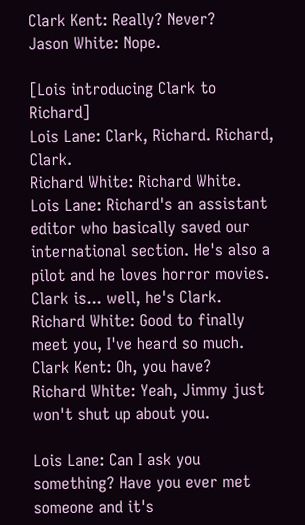Clark Kent: Really? Never?
Jason White: Nope.

[Lois introducing Clark to Richard]
Lois Lane: Clark, Richard. Richard, Clark.
Richard White: Richard White.
Lois Lane: Richard's an assistant editor who basically saved our international section. He's also a pilot and he loves horror movies. Clark is... well, he's Clark.
Richard White: Good to finally meet you, I've heard so much.
Clark Kent: Oh, you have?
Richard White: Yeah, Jimmy just won't shut up about you.

Lois Lane: Can I ask you something? Have you ever met someone and it's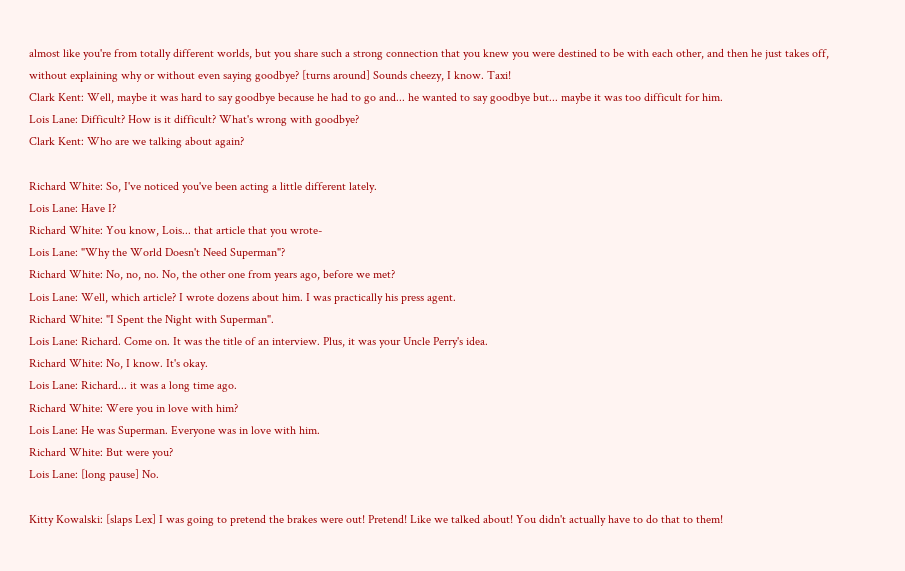almost like you're from totally different worlds, but you share such a strong connection that you knew you were destined to be with each other, and then he just takes off, without explaining why or without even saying goodbye? [turns around] Sounds cheezy, I know. Taxi!
Clark Kent: Well, maybe it was hard to say goodbye because he had to go and... he wanted to say goodbye but... maybe it was too difficult for him.
Lois Lane: Difficult? How is it difficult? What's wrong with goodbye?
Clark Kent: Who are we talking about again?

Richard White: So, I've noticed you've been acting a little different lately.
Lois Lane: Have I?
Richard White: You know, Lois... that article that you wrote-
Lois Lane: "Why the World Doesn't Need Superman"?
Richard White: No, no, no. No, the other one from years ago, before we met?
Lois Lane: Well, which article? I wrote dozens about him. I was practically his press agent.
Richard White: "I Spent the Night with Superman".
Lois Lane: Richard. Come on. It was the title of an interview. Plus, it was your Uncle Perry's idea.
Richard White: No, I know. It's okay.
Lois Lane: Richard... it was a long time ago.
Richard White: Were you in love with him?
Lois Lane: He was Superman. Everyone was in love with him.
Richard White: But were you?
Lois Lane: [long pause] No.

Kitty Kowalski: [slaps Lex] I was going to pretend the brakes were out! Pretend! Like we talked about! You didn't actually have to do that to them!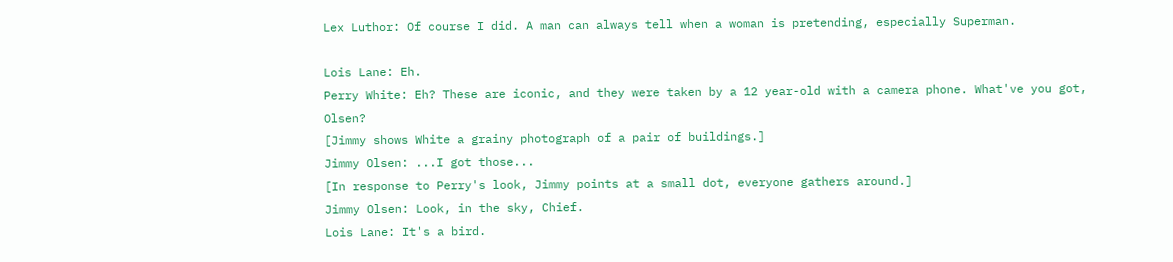Lex Luthor: Of course I did. A man can always tell when a woman is pretending, especially Superman.

Lois Lane: Eh.
Perry White: Eh? These are iconic, and they were taken by a 12 year-old with a camera phone. What've you got, Olsen?
[Jimmy shows White a grainy photograph of a pair of buildings.]
Jimmy Olsen: ...I got those...
[In response to Perry's look, Jimmy points at a small dot, everyone gathers around.]
Jimmy Olsen: Look, in the sky, Chief.
Lois Lane: It's a bird.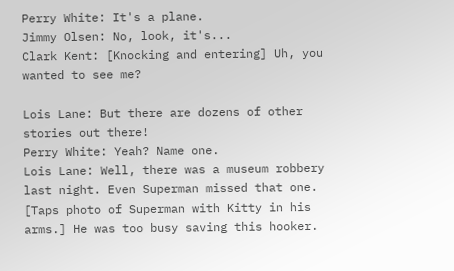Perry White: It's a plane.
Jimmy Olsen: No, look, it's...
Clark Kent: [Knocking and entering] Uh, you wanted to see me?

Lois Lane: But there are dozens of other stories out there!
Perry White: Yeah? Name one.
Lois Lane: Well, there was a museum robbery last night. Even Superman missed that one. [Taps photo of Superman with Kitty in his arms.] He was too busy saving this hooker.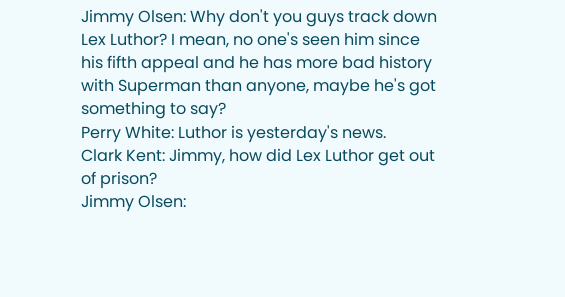Jimmy Olsen: Why don't you guys track down Lex Luthor? I mean, no one's seen him since his fifth appeal and he has more bad history with Superman than anyone, maybe he's got something to say?
Perry White: Luthor is yesterday's news.
Clark Kent: Jimmy, how did Lex Luthor get out of prison?
Jimmy Olsen: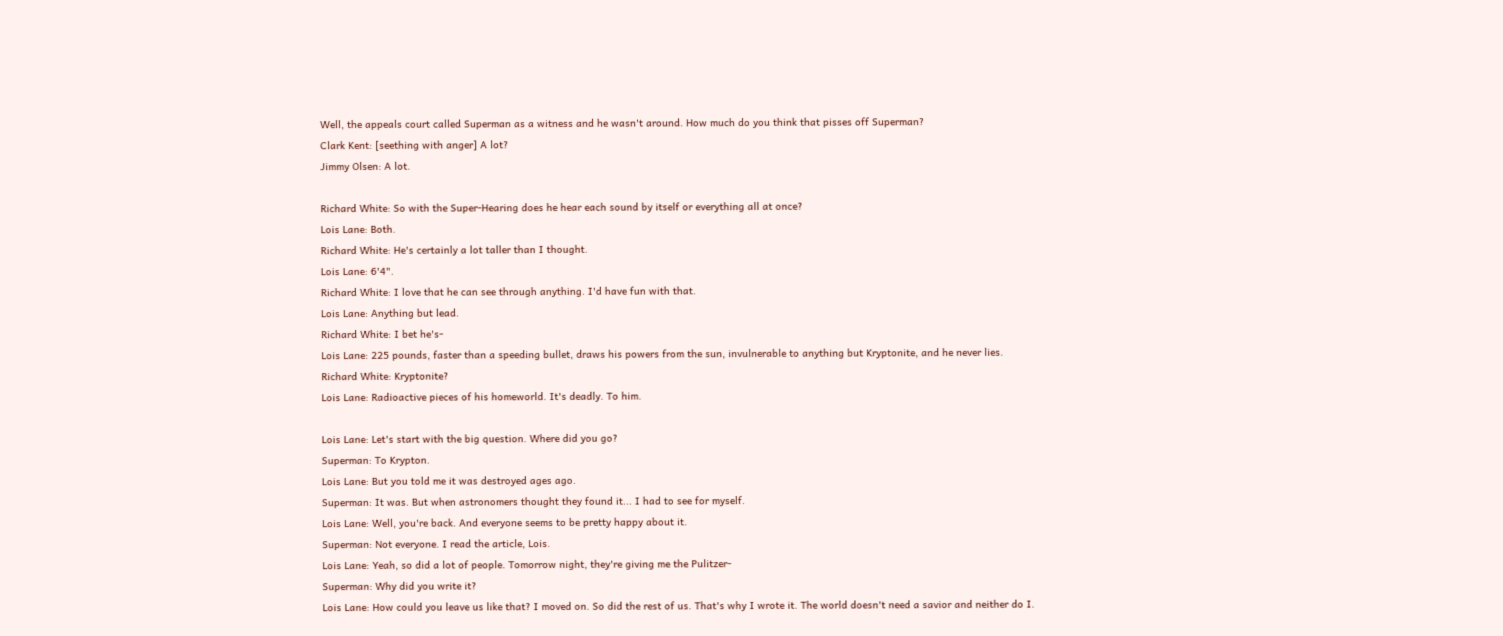Well, the appeals court called Superman as a witness and he wasn't around. How much do you think that pisses off Superman?
Clark Kent: [seething with anger] A lot?
Jimmy Olsen: A lot.

Richard White: So with the Super-Hearing does he hear each sound by itself or everything all at once?
Lois Lane: Both.
Richard White: He's certainly a lot taller than I thought.
Lois Lane: 6'4".
Richard White: I love that he can see through anything. I'd have fun with that.
Lois Lane: Anything but lead.
Richard White: I bet he's-
Lois Lane: 225 pounds, faster than a speeding bullet, draws his powers from the sun, invulnerable to anything but Kryptonite, and he never lies.
Richard White: Kryptonite?
Lois Lane: Radioactive pieces of his homeworld. It's deadly. To him.

Lois Lane: Let's start with the big question. Where did you go?
Superman: To Krypton.
Lois Lane: But you told me it was destroyed ages ago.
Superman: It was. But when astronomers thought they found it... I had to see for myself.
Lois Lane: Well, you're back. And everyone seems to be pretty happy about it.
Superman: Not everyone. I read the article, Lois.
Lois Lane: Yeah, so did a lot of people. Tomorrow night, they're giving me the Pulitzer-
Superman: Why did you write it?
Lois Lane: How could you leave us like that? I moved on. So did the rest of us. That's why I wrote it. The world doesn't need a savior and neither do I.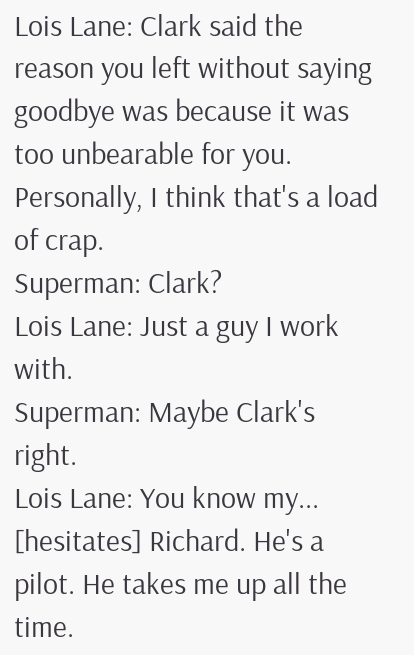Lois Lane: Clark said the reason you left without saying goodbye was because it was too unbearable for you. Personally, I think that's a load of crap.
Superman: Clark?
Lois Lane: Just a guy I work with.
Superman: Maybe Clark's right.
Lois Lane: You know my... [hesitates] Richard. He's a pilot. He takes me up all the time.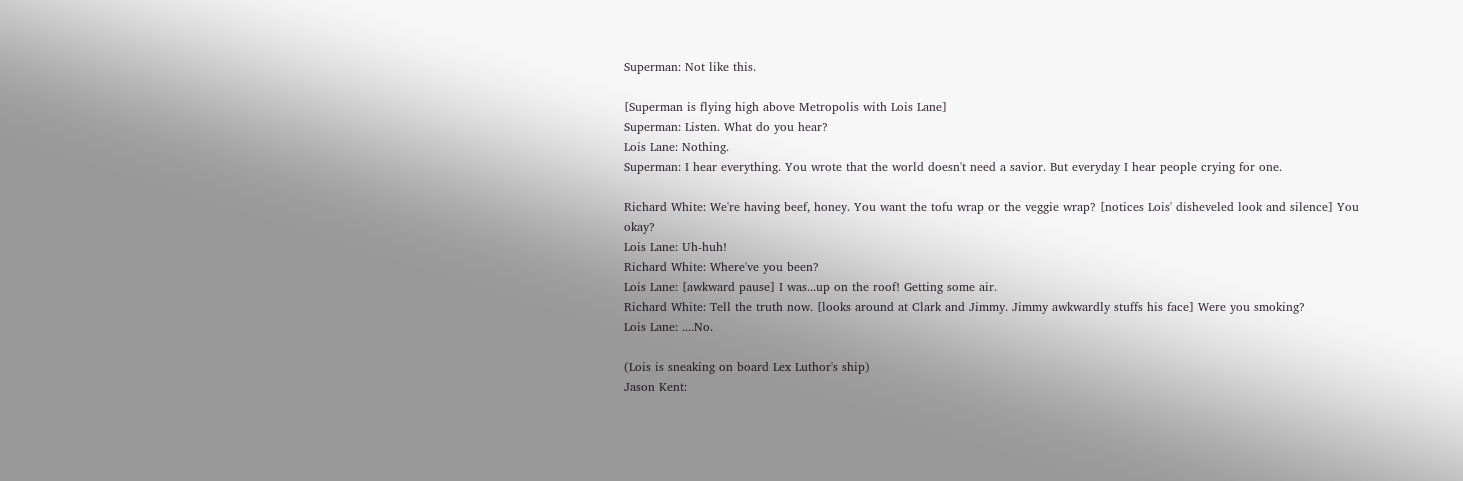Superman: Not like this.

[Superman is flying high above Metropolis with Lois Lane]
Superman: Listen. What do you hear?
Lois Lane: Nothing.
Superman: I hear everything. You wrote that the world doesn't need a savior. But everyday I hear people crying for one.

Richard White: We're having beef, honey. You want the tofu wrap or the veggie wrap? [notices Lois' disheveled look and silence] You okay?
Lois Lane: Uh-huh!
Richard White: Where've you been?
Lois Lane: [awkward pause] I was...up on the roof! Getting some air.
Richard White: Tell the truth now. [looks around at Clark and Jimmy. Jimmy awkwardly stuffs his face] Were you smoking?
Lois Lane: ....No.

(Lois is sneaking on board Lex Luthor's ship)
Jason Kent: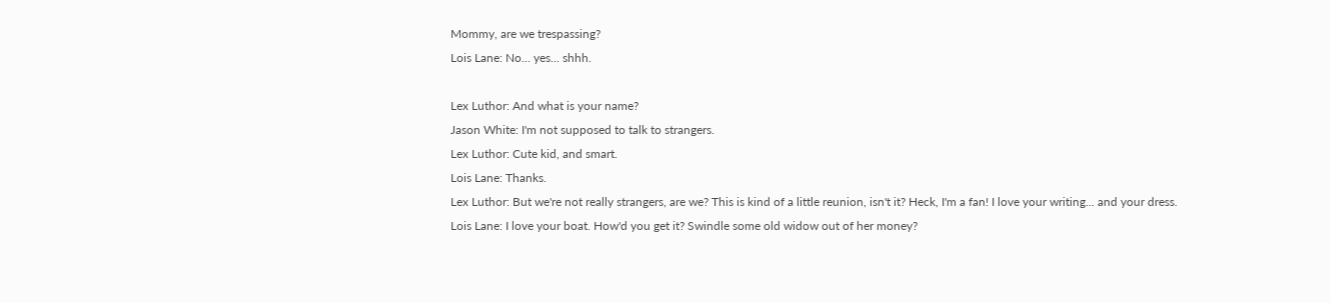Mommy, are we trespassing?
Lois Lane: No... yes... shhh.

Lex Luthor: And what is your name?
Jason White: I'm not supposed to talk to strangers.
Lex Luthor: Cute kid, and smart.
Lois Lane: Thanks.
Lex Luthor: But we're not really strangers, are we? This is kind of a little reunion, isn't it? Heck, I'm a fan! I love your writing... and your dress.
Lois Lane: I love your boat. How'd you get it? Swindle some old widow out of her money?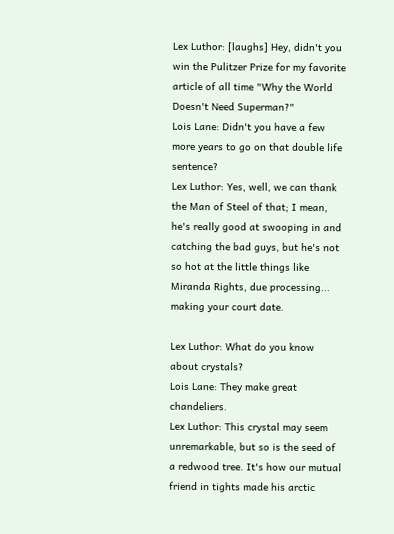Lex Luthor: [laughs] Hey, didn't you win the Pulitzer Prize for my favorite article of all time "Why the World Doesn't Need Superman?"
Lois Lane: Didn't you have a few more years to go on that double life sentence?
Lex Luthor: Yes, well, we can thank the Man of Steel of that; I mean, he's really good at swooping in and catching the bad guys, but he's not so hot at the little things like Miranda Rights, due processing... making your court date.

Lex Luthor: What do you know about crystals?
Lois Lane: They make great chandeliers.
Lex Luthor: This crystal may seem unremarkable, but so is the seed of a redwood tree. It's how our mutual friend in tights made his arctic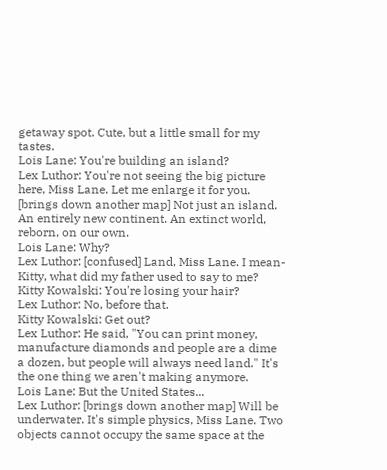getaway spot. Cute, but a little small for my tastes.
Lois Lane: You're building an island?
Lex Luthor: You're not seeing the big picture here, Miss Lane. Let me enlarge it for you. [brings down another map] Not just an island. An entirely new continent. An extinct world, reborn, on our own.
Lois Lane: Why?
Lex Luthor: [confused] Land, Miss Lane. I mean- Kitty, what did my father used to say to me?
Kitty Kowalski: You're losing your hair?
Lex Luthor: No, before that.
Kitty Kowalski: Get out?
Lex Luthor: He said, "You can print money, manufacture diamonds and people are a dime a dozen, but people will always need land." It's the one thing we aren't making anymore.
Lois Lane: But the United States...
Lex Luthor: [brings down another map] Will be underwater. It's simple physics, Miss Lane. Two objects cannot occupy the same space at the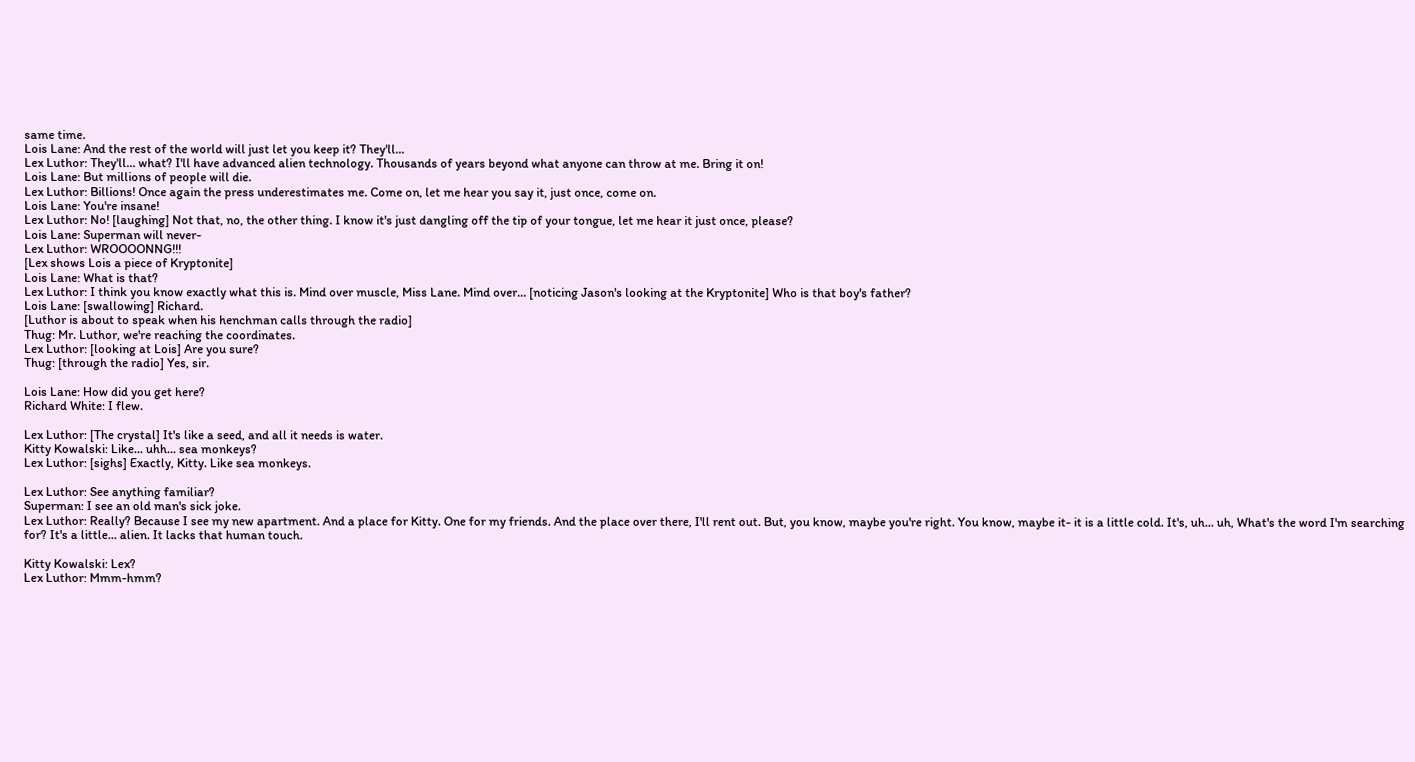same time.
Lois Lane: And the rest of the world will just let you keep it? They'll...
Lex Luthor: They'll... what? I'll have advanced alien technology. Thousands of years beyond what anyone can throw at me. Bring it on!
Lois Lane: But millions of people will die.
Lex Luthor: Billions! Once again the press underestimates me. Come on, let me hear you say it, just once, come on.
Lois Lane: You're insane!
Lex Luthor: No! [laughing] Not that, no, the other thing. I know it's just dangling off the tip of your tongue, let me hear it just once, please?
Lois Lane: Superman will never-
Lex Luthor: WROOOONNG!!!
[Lex shows Lois a piece of Kryptonite]
Lois Lane: What is that?
Lex Luthor: I think you know exactly what this is. Mind over muscle, Miss Lane. Mind over... [noticing Jason's looking at the Kryptonite] Who is that boy's father?
Lois Lane: [swallowing] Richard.
[Luthor is about to speak when his henchman calls through the radio]
Thug: Mr. Luthor, we're reaching the coordinates.
Lex Luthor: [looking at Lois] Are you sure?
Thug: [through the radio] Yes, sir.

Lois Lane: How did you get here?
Richard White: I flew.

Lex Luthor: [The crystal] It's like a seed, and all it needs is water.
Kitty Kowalski: Like... uhh... sea monkeys?
Lex Luthor: [sighs] Exactly, Kitty. Like sea monkeys.

Lex Luthor: See anything familiar?
Superman: I see an old man's sick joke.
Lex Luthor: Really? Because I see my new apartment. And a place for Kitty. One for my friends. And the place over there, I'll rent out. But, you know, maybe you're right. You know, maybe it- it is a little cold. It's, uh... uh, What's the word I'm searching for? It's a little... alien. It lacks that human touch.

Kitty Kowalski: Lex?
Lex Luthor: Mmm-hmm?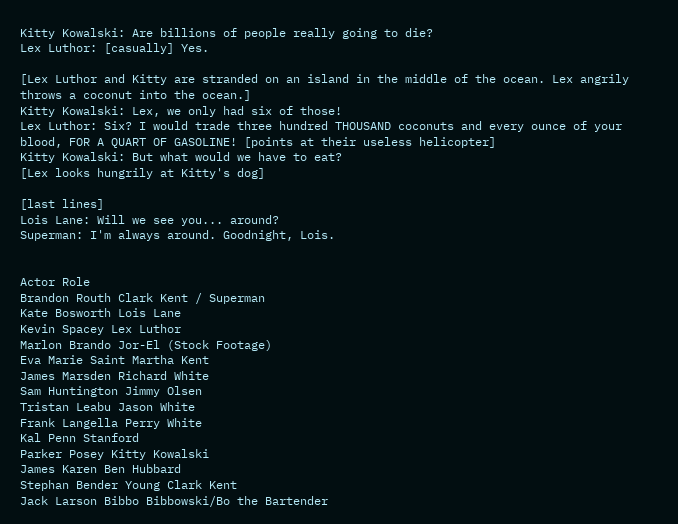Kitty Kowalski: Are billions of people really going to die?
Lex Luthor: [casually] Yes.

[Lex Luthor and Kitty are stranded on an island in the middle of the ocean. Lex angrily throws a coconut into the ocean.]
Kitty Kowalski: Lex, we only had six of those!
Lex Luthor: Six? I would trade three hundred THOUSAND coconuts and every ounce of your blood, FOR A QUART OF GASOLINE! [points at their useless helicopter]
Kitty Kowalski: But what would we have to eat?
[Lex looks hungrily at Kitty's dog]

[last lines]
Lois Lane: Will we see you... around?
Superman: I'm always around. Goodnight, Lois.


Actor Role
Brandon Routh Clark Kent / Superman
Kate Bosworth Lois Lane
Kevin Spacey Lex Luthor
Marlon Brando Jor-El (Stock Footage)
Eva Marie Saint Martha Kent
James Marsden Richard White
Sam Huntington Jimmy Olsen
Tristan Leabu Jason White
Frank Langella Perry White
Kal Penn Stanford
Parker Posey Kitty Kowalski
James Karen Ben Hubbard
Stephan Bender Young Clark Kent
Jack Larson Bibbo Bibbowski/Bo the Bartender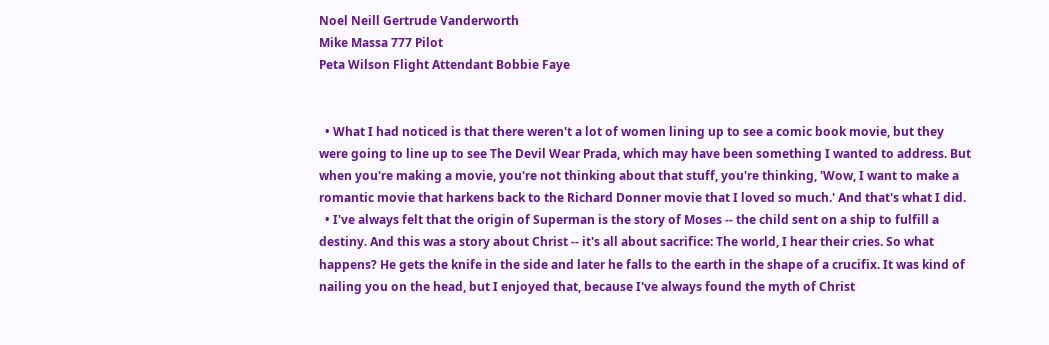Noel Neill Gertrude Vanderworth
Mike Massa 777 Pilot
Peta Wilson Flight Attendant Bobbie Faye


  • What I had noticed is that there weren't a lot of women lining up to see a comic book movie, but they were going to line up to see The Devil Wear Prada, which may have been something I wanted to address. But when you're making a movie, you're not thinking about that stuff, you're thinking, 'Wow, I want to make a romantic movie that harkens back to the Richard Donner movie that I loved so much.' And that's what I did.
  • I've always felt that the origin of Superman is the story of Moses -- the child sent on a ship to fulfill a destiny. And this was a story about Christ -- it's all about sacrifice: The world, I hear their cries. So what happens? He gets the knife in the side and later he falls to the earth in the shape of a crucifix. It was kind of nailing you on the head, but I enjoyed that, because I've always found the myth of Christ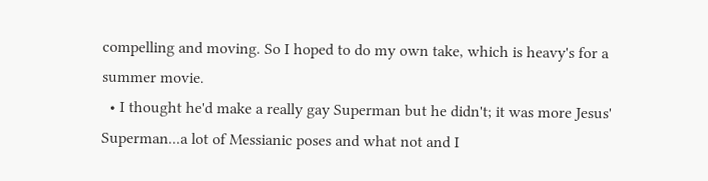compelling and moving. So I hoped to do my own take, which is heavy's for a summer movie.
  • I thought he'd make a really gay Superman but he didn't; it was more Jesus' Superman...a lot of Messianic poses and what not and I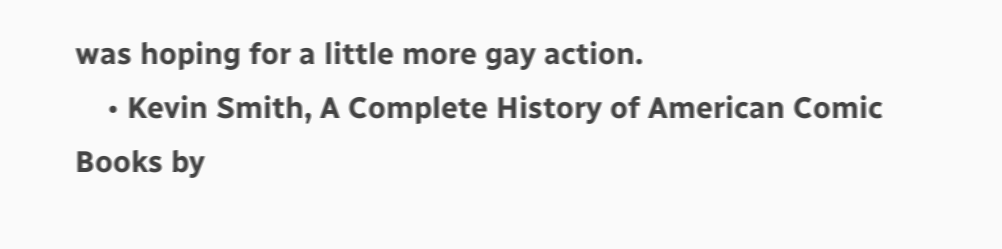was hoping for a little more gay action.
    • Kevin Smith, A Complete History of American Comic Books by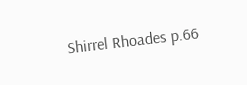Shirrel Rhoades p.66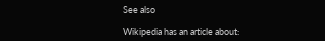See also

Wikipedia has an article about: